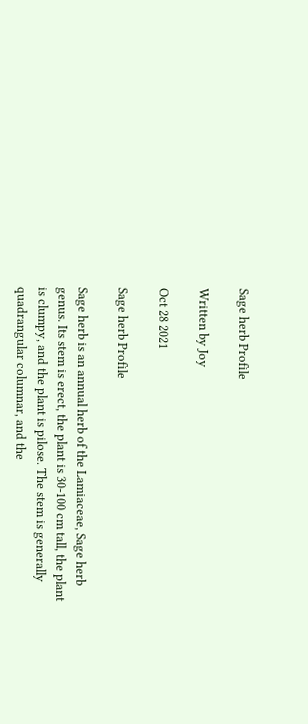Sage herb Profile

Written by Joy

Oct 28 2021

Sage herb Profile

Sage herb is an annual herb of the Lamiaceae, Sage herb genus. Its stem is erect, the plant is 30-100 cm tall, the plant is clumpy, and the plant is pilose. The stem is generally quadrangular columnar, and the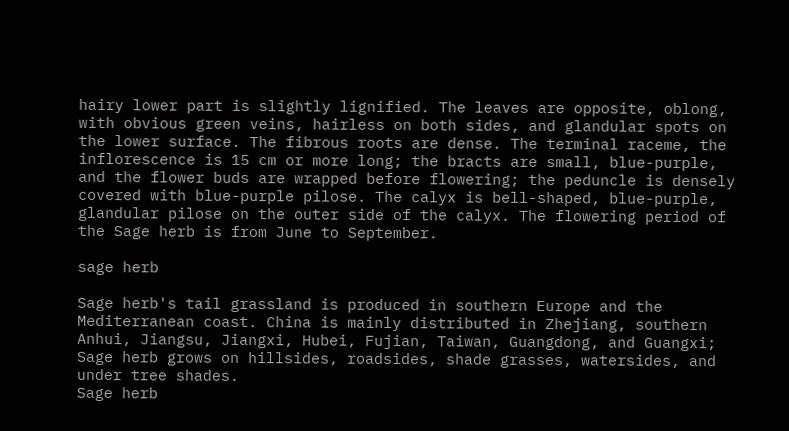hairy lower part is slightly lignified. The leaves are opposite, oblong, with obvious green veins, hairless on both sides, and glandular spots on the lower surface. The fibrous roots are dense. The terminal raceme, the inflorescence is 15 cm or more long; the bracts are small, blue-purple, and the flower buds are wrapped before flowering; the peduncle is densely covered with blue-purple pilose. The calyx is bell-shaped, blue-purple, glandular pilose on the outer side of the calyx. The flowering period of the Sage herb is from June to September.

sage herb

Sage herb's tail grassland is produced in southern Europe and the Mediterranean coast. China is mainly distributed in Zhejiang, southern Anhui, Jiangsu, Jiangxi, Hubei, Fujian, Taiwan, Guangdong, and Guangxi; Sage herb grows on hillsides, roadsides, shade grasses, watersides, and under tree shades.
Sage herb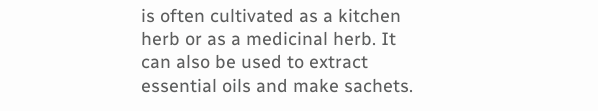is often cultivated as a kitchen herb or as a medicinal herb. It can also be used to extract essential oils and make sachets.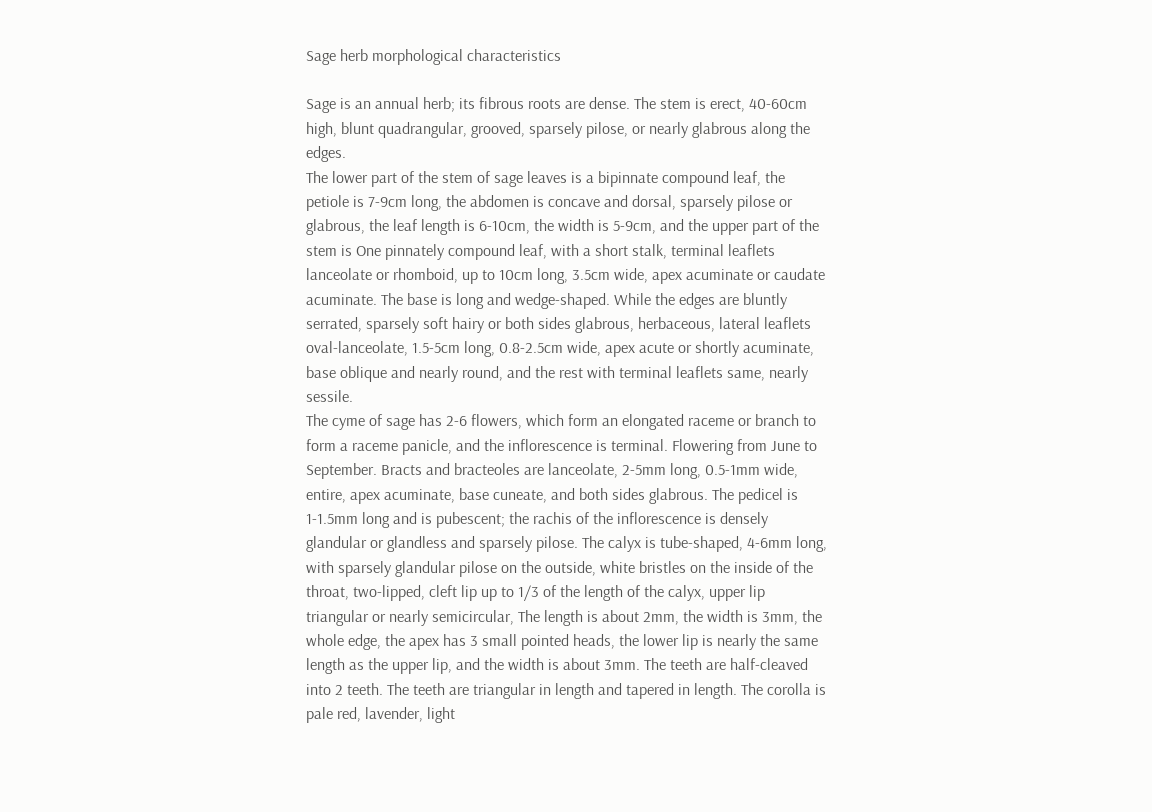Sage herb morphological characteristics

Sage is an annual herb; its fibrous roots are dense. The stem is erect, 40-60cm high, blunt quadrangular, grooved, sparsely pilose, or nearly glabrous along the edges.
The lower part of the stem of sage leaves is a bipinnate compound leaf, the petiole is 7-9cm long, the abdomen is concave and dorsal, sparsely pilose or glabrous, the leaf length is 6-10cm, the width is 5-9cm, and the upper part of the stem is One pinnately compound leaf, with a short stalk, terminal leaflets lanceolate or rhomboid, up to 10cm long, 3.5cm wide, apex acuminate or caudate acuminate. The base is long and wedge-shaped. While the edges are bluntly serrated, sparsely soft hairy or both sides glabrous, herbaceous, lateral leaflets oval-lanceolate, 1.5-5cm long, 0.8-2.5cm wide, apex acute or shortly acuminate, base oblique and nearly round, and the rest with terminal leaflets same, nearly sessile.
The cyme of sage has 2-6 flowers, which form an elongated raceme or branch to form a raceme panicle, and the inflorescence is terminal. Flowering from June to September. Bracts and bracteoles are lanceolate, 2-5mm long, 0.5-1mm wide, entire, apex acuminate, base cuneate, and both sides glabrous. The pedicel is 1-1.5mm long and is pubescent; the rachis of the inflorescence is densely glandular or glandless and sparsely pilose. The calyx is tube-shaped, 4-6mm long, with sparsely glandular pilose on the outside, white bristles on the inside of the throat, two-lipped, cleft lip up to 1/3 of the length of the calyx, upper lip triangular or nearly semicircular, The length is about 2mm, the width is 3mm, the whole edge, the apex has 3 small pointed heads, the lower lip is nearly the same length as the upper lip, and the width is about 3mm. The teeth are half-cleaved into 2 teeth. The teeth are triangular in length and tapered in length. The corolla is pale red, lavender, light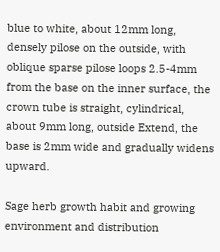blue to white, about 12mm long, densely pilose on the outside, with oblique sparse pilose loops 2.5-4mm from the base on the inner surface, the crown tube is straight, cylindrical, about 9mm long, outside Extend, the base is 2mm wide and gradually widens upward.

Sage herb growth habit and growing environment and distribution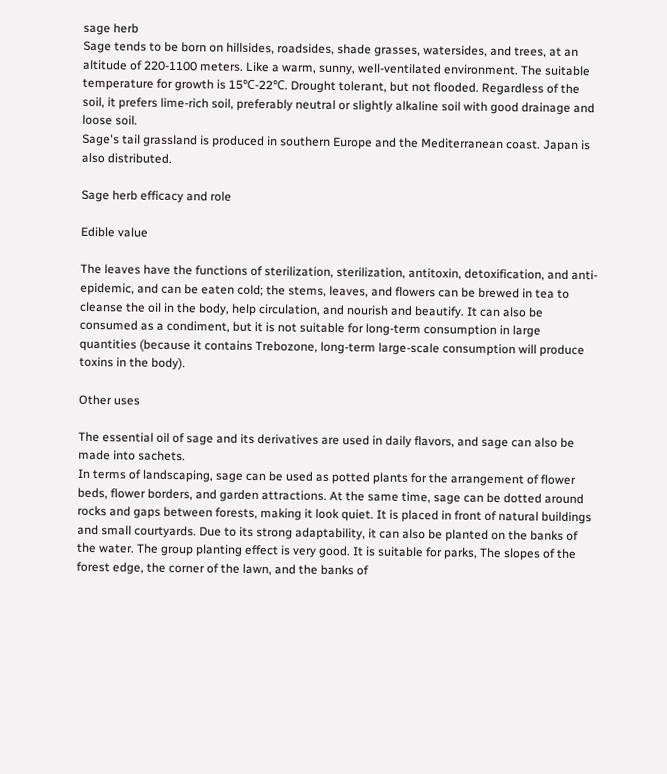sage herb
Sage tends to be born on hillsides, roadsides, shade grasses, watersides, and trees, at an altitude of 220-1100 meters. Like a warm, sunny, well-ventilated environment. The suitable temperature for growth is 15℃-22℃. Drought tolerant, but not flooded. Regardless of the soil, it prefers lime-rich soil, preferably neutral or slightly alkaline soil with good drainage and loose soil.
Sage's tail grassland is produced in southern Europe and the Mediterranean coast. Japan is also distributed.

Sage herb efficacy and role

Edible value

The leaves have the functions of sterilization, sterilization, antitoxin, detoxification, and anti-epidemic, and can be eaten cold; the stems, leaves, and flowers can be brewed in tea to cleanse the oil in the body, help circulation, and nourish and beautify. It can also be consumed as a condiment, but it is not suitable for long-term consumption in large quantities (because it contains Trebozone, long-term large-scale consumption will produce toxins in the body).

Other uses

The essential oil of sage and its derivatives are used in daily flavors, and sage can also be made into sachets.
In terms of landscaping, sage can be used as potted plants for the arrangement of flower beds, flower borders, and garden attractions. At the same time, sage can be dotted around rocks and gaps between forests, making it look quiet. It is placed in front of natural buildings and small courtyards. Due to its strong adaptability, it can also be planted on the banks of the water. The group planting effect is very good. It is suitable for parks, The slopes of the forest edge, the corner of the lawn, and the banks of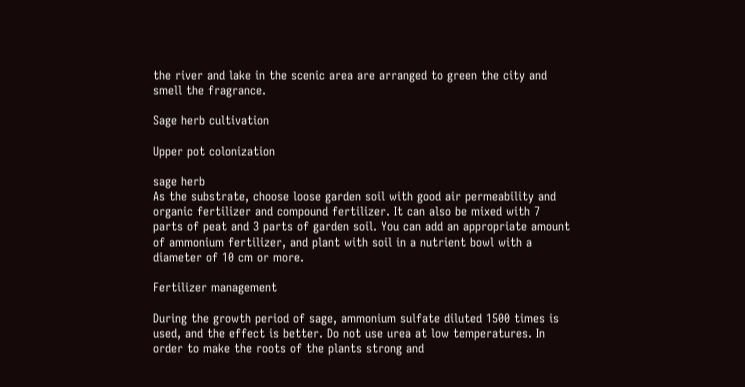the river and lake in the scenic area are arranged to green the city and smell the fragrance.

Sage herb cultivation

Upper pot colonization

sage herb
As the substrate, choose loose garden soil with good air permeability and organic fertilizer and compound fertilizer. It can also be mixed with 7 parts of peat and 3 parts of garden soil. You can add an appropriate amount of ammonium fertilizer, and plant with soil in a nutrient bowl with a diameter of 10 cm or more.

Fertilizer management

During the growth period of sage, ammonium sulfate diluted 1500 times is used, and the effect is better. Do not use urea at low temperatures. In order to make the roots of the plants strong and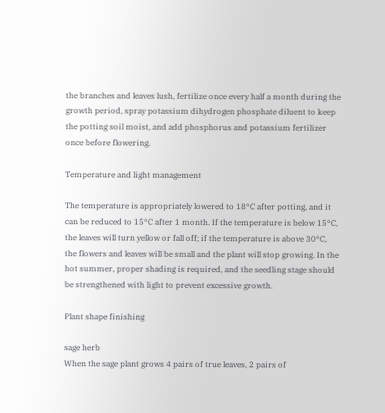the branches and leaves lush, fertilize once every half a month during the growth period, spray potassium dihydrogen phosphate diluent to keep the potting soil moist, and add phosphorus and potassium fertilizer once before flowering.

Temperature and light management

The temperature is appropriately lowered to 18°C after potting, and it can be reduced to 15°C after 1 month. If the temperature is below 15°C, the leaves will turn yellow or fall off; if the temperature is above 30°C, the flowers and leaves will be small and the plant will stop growing. In the hot summer, proper shading is required, and the seedling stage should be strengthened with light to prevent excessive growth.

Plant shape finishing

sage herb
When the sage plant grows 4 pairs of true leaves, 2 pairs of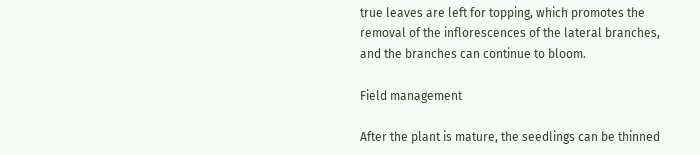true leaves are left for topping, which promotes the removal of the inflorescences of the lateral branches, and the branches can continue to bloom.

Field management

After the plant is mature, the seedlings can be thinned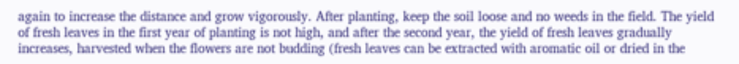again to increase the distance and grow vigorously. After planting, keep the soil loose and no weeds in the field. The yield of fresh leaves in the first year of planting is not high, and after the second year, the yield of fresh leaves gradually increases, harvested when the flowers are not budding (fresh leaves can be extracted with aromatic oil or dried in the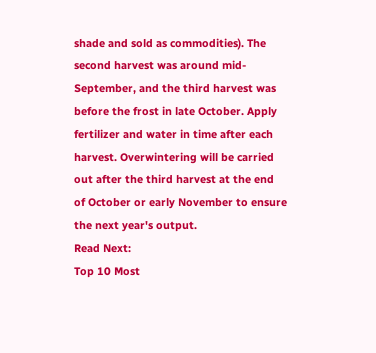shade and sold as commodities). The second harvest was around mid-September, and the third harvest was before the frost in late October. Apply fertilizer and water in time after each harvest. Overwintering will be carried out after the third harvest at the end of October or early November to ensure the next year's output.
Read Next:
Top 10 Most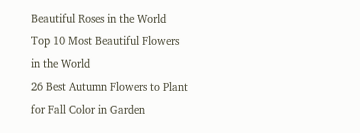Beautiful Roses in the World
Top 10 Most Beautiful Flowers in the World
26 Best Autumn Flowers to Plant for Fall Color in Garden